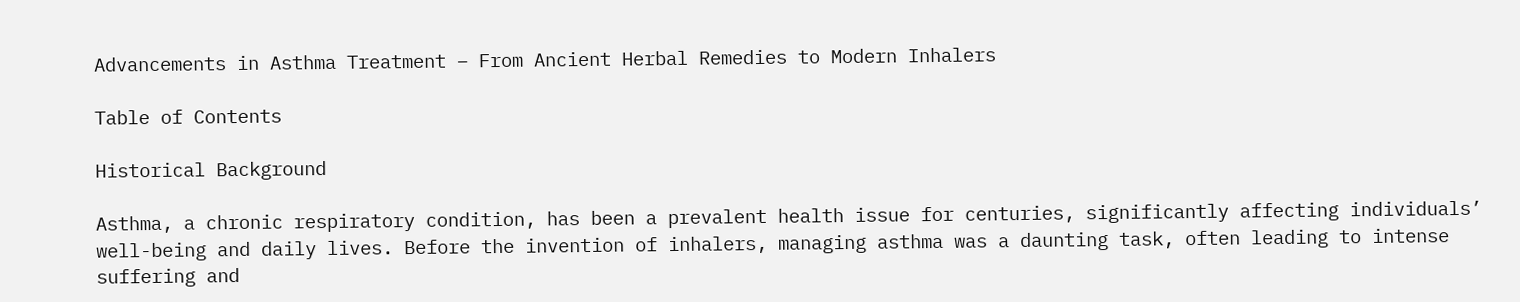Advancements in Asthma Treatment – From Ancient Herbal Remedies to Modern Inhalers

Table of Contents

Historical Background

Asthma, a chronic respiratory condition, has been a prevalent health issue for centuries, significantly affecting individuals’ well-being and daily lives. Before the invention of inhalers, managing asthma was a daunting task, often leading to intense suffering and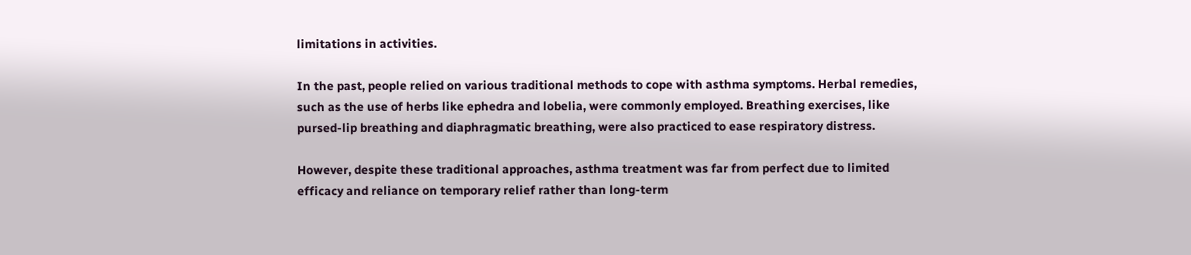limitations in activities.

In the past, people relied on various traditional methods to cope with asthma symptoms. Herbal remedies, such as the use of herbs like ephedra and lobelia, were commonly employed. Breathing exercises, like pursed-lip breathing and diaphragmatic breathing, were also practiced to ease respiratory distress.

However, despite these traditional approaches, asthma treatment was far from perfect due to limited efficacy and reliance on temporary relief rather than long-term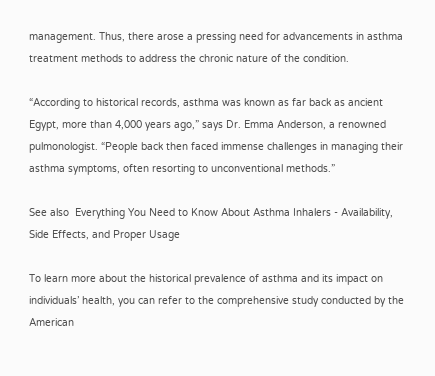management. Thus, there arose a pressing need for advancements in asthma treatment methods to address the chronic nature of the condition.

“According to historical records, asthma was known as far back as ancient Egypt, more than 4,000 years ago,” says Dr. Emma Anderson, a renowned pulmonologist. “People back then faced immense challenges in managing their asthma symptoms, often resorting to unconventional methods.”

See also  Everything You Need to Know About Asthma Inhalers - Availability, Side Effects, and Proper Usage

To learn more about the historical prevalence of asthma and its impact on individuals’ health, you can refer to the comprehensive study conducted by the American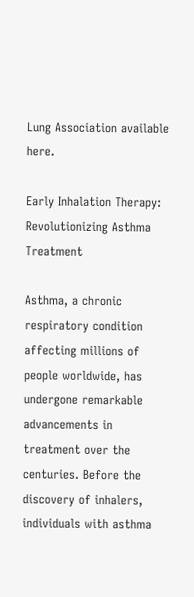Lung Association available here.

Early Inhalation Therapy: Revolutionizing Asthma Treatment

Asthma, a chronic respiratory condition affecting millions of people worldwide, has undergone remarkable advancements in treatment over the centuries. Before the discovery of inhalers, individuals with asthma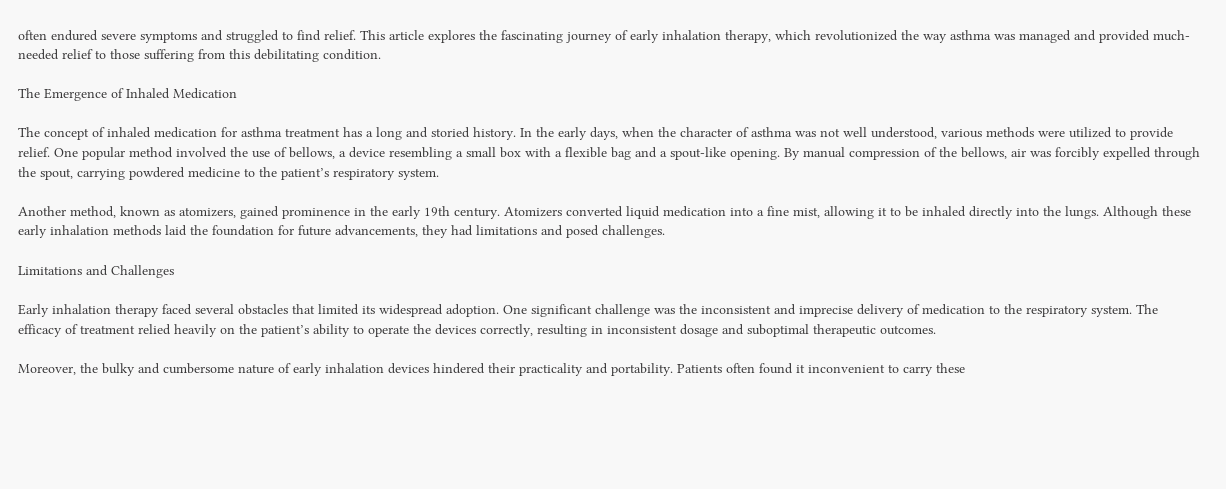often endured severe symptoms and struggled to find relief. This article explores the fascinating journey of early inhalation therapy, which revolutionized the way asthma was managed and provided much-needed relief to those suffering from this debilitating condition.

The Emergence of Inhaled Medication

The concept of inhaled medication for asthma treatment has a long and storied history. In the early days, when the character of asthma was not well understood, various methods were utilized to provide relief. One popular method involved the use of bellows, a device resembling a small box with a flexible bag and a spout-like opening. By manual compression of the bellows, air was forcibly expelled through the spout, carrying powdered medicine to the patient’s respiratory system.

Another method, known as atomizers, gained prominence in the early 19th century. Atomizers converted liquid medication into a fine mist, allowing it to be inhaled directly into the lungs. Although these early inhalation methods laid the foundation for future advancements, they had limitations and posed challenges.

Limitations and Challenges

Early inhalation therapy faced several obstacles that limited its widespread adoption. One significant challenge was the inconsistent and imprecise delivery of medication to the respiratory system. The efficacy of treatment relied heavily on the patient’s ability to operate the devices correctly, resulting in inconsistent dosage and suboptimal therapeutic outcomes.

Moreover, the bulky and cumbersome nature of early inhalation devices hindered their practicality and portability. Patients often found it inconvenient to carry these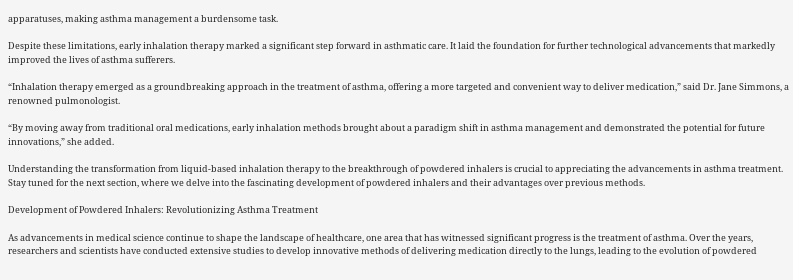apparatuses, making asthma management a burdensome task.

Despite these limitations, early inhalation therapy marked a significant step forward in asthmatic care. It laid the foundation for further technological advancements that markedly improved the lives of asthma sufferers.

“Inhalation therapy emerged as a groundbreaking approach in the treatment of asthma, offering a more targeted and convenient way to deliver medication,” said Dr. Jane Simmons, a renowned pulmonologist.

“By moving away from traditional oral medications, early inhalation methods brought about a paradigm shift in asthma management and demonstrated the potential for future innovations,” she added.

Understanding the transformation from liquid-based inhalation therapy to the breakthrough of powdered inhalers is crucial to appreciating the advancements in asthma treatment. Stay tuned for the next section, where we delve into the fascinating development of powdered inhalers and their advantages over previous methods.

Development of Powdered Inhalers: Revolutionizing Asthma Treatment

As advancements in medical science continue to shape the landscape of healthcare, one area that has witnessed significant progress is the treatment of asthma. Over the years, researchers and scientists have conducted extensive studies to develop innovative methods of delivering medication directly to the lungs, leading to the evolution of powdered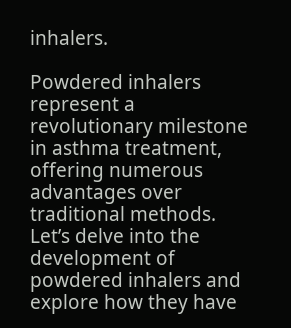inhalers.

Powdered inhalers represent a revolutionary milestone in asthma treatment, offering numerous advantages over traditional methods. Let’s delve into the development of powdered inhalers and explore how they have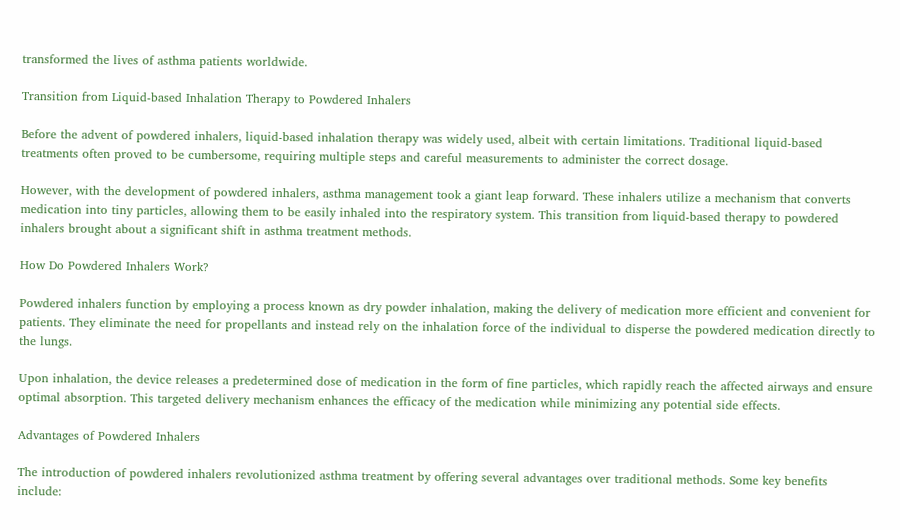transformed the lives of asthma patients worldwide.

Transition from Liquid-based Inhalation Therapy to Powdered Inhalers

Before the advent of powdered inhalers, liquid-based inhalation therapy was widely used, albeit with certain limitations. Traditional liquid-based treatments often proved to be cumbersome, requiring multiple steps and careful measurements to administer the correct dosage.

However, with the development of powdered inhalers, asthma management took a giant leap forward. These inhalers utilize a mechanism that converts medication into tiny particles, allowing them to be easily inhaled into the respiratory system. This transition from liquid-based therapy to powdered inhalers brought about a significant shift in asthma treatment methods.

How Do Powdered Inhalers Work?

Powdered inhalers function by employing a process known as dry powder inhalation, making the delivery of medication more efficient and convenient for patients. They eliminate the need for propellants and instead rely on the inhalation force of the individual to disperse the powdered medication directly to the lungs.

Upon inhalation, the device releases a predetermined dose of medication in the form of fine particles, which rapidly reach the affected airways and ensure optimal absorption. This targeted delivery mechanism enhances the efficacy of the medication while minimizing any potential side effects.

Advantages of Powdered Inhalers

The introduction of powdered inhalers revolutionized asthma treatment by offering several advantages over traditional methods. Some key benefits include: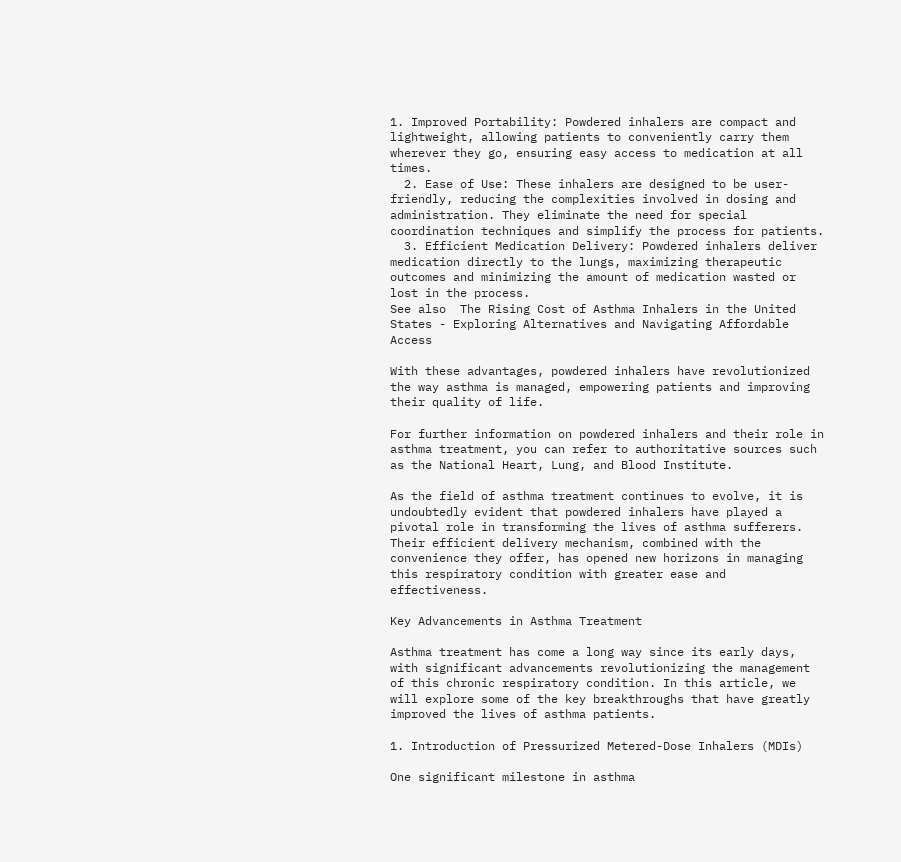1. Improved Portability: Powdered inhalers are compact and lightweight, allowing patients to conveniently carry them wherever they go, ensuring easy access to medication at all times.
  2. Ease of Use: These inhalers are designed to be user-friendly, reducing the complexities involved in dosing and administration. They eliminate the need for special coordination techniques and simplify the process for patients.
  3. Efficient Medication Delivery: Powdered inhalers deliver medication directly to the lungs, maximizing therapeutic outcomes and minimizing the amount of medication wasted or lost in the process.
See also  The Rising Cost of Asthma Inhalers in the United States - Exploring Alternatives and Navigating Affordable Access

With these advantages, powdered inhalers have revolutionized the way asthma is managed, empowering patients and improving their quality of life.

For further information on powdered inhalers and their role in asthma treatment, you can refer to authoritative sources such as the National Heart, Lung, and Blood Institute.

As the field of asthma treatment continues to evolve, it is undoubtedly evident that powdered inhalers have played a pivotal role in transforming the lives of asthma sufferers. Their efficient delivery mechanism, combined with the convenience they offer, has opened new horizons in managing this respiratory condition with greater ease and effectiveness.

Key Advancements in Asthma Treatment

Asthma treatment has come a long way since its early days, with significant advancements revolutionizing the management of this chronic respiratory condition. In this article, we will explore some of the key breakthroughs that have greatly improved the lives of asthma patients.

1. Introduction of Pressurized Metered-Dose Inhalers (MDIs)

One significant milestone in asthma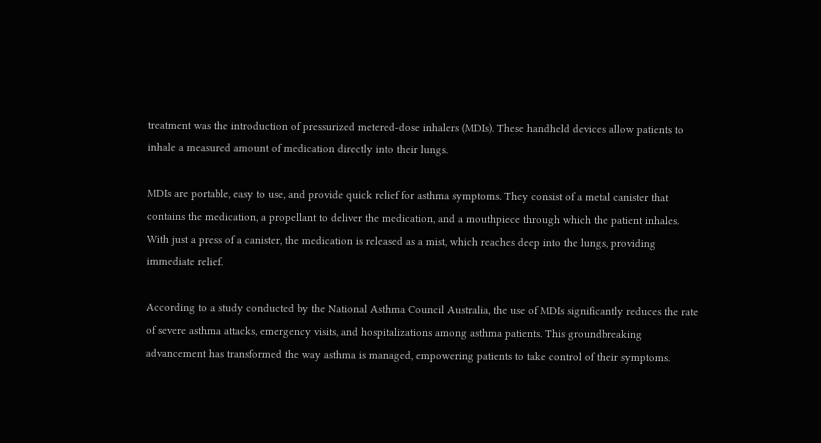treatment was the introduction of pressurized metered-dose inhalers (MDIs). These handheld devices allow patients to inhale a measured amount of medication directly into their lungs.

MDIs are portable, easy to use, and provide quick relief for asthma symptoms. They consist of a metal canister that contains the medication, a propellant to deliver the medication, and a mouthpiece through which the patient inhales. With just a press of a canister, the medication is released as a mist, which reaches deep into the lungs, providing immediate relief.

According to a study conducted by the National Asthma Council Australia, the use of MDIs significantly reduces the rate of severe asthma attacks, emergency visits, and hospitalizations among asthma patients. This groundbreaking advancement has transformed the way asthma is managed, empowering patients to take control of their symptoms.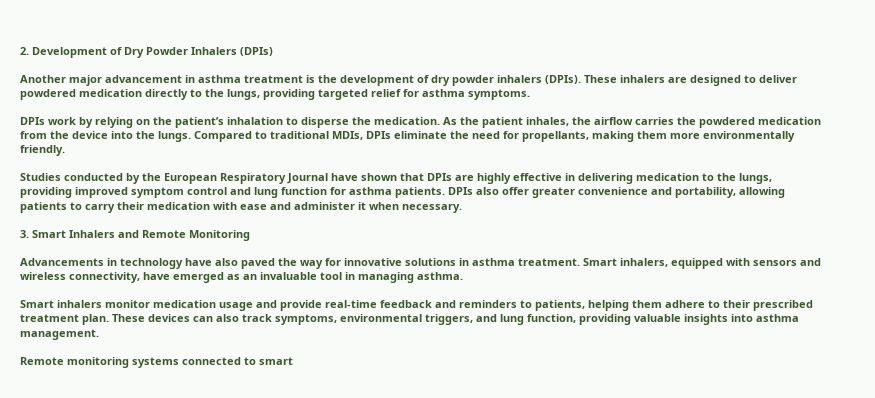2. Development of Dry Powder Inhalers (DPIs)

Another major advancement in asthma treatment is the development of dry powder inhalers (DPIs). These inhalers are designed to deliver powdered medication directly to the lungs, providing targeted relief for asthma symptoms.

DPIs work by relying on the patient’s inhalation to disperse the medication. As the patient inhales, the airflow carries the powdered medication from the device into the lungs. Compared to traditional MDIs, DPIs eliminate the need for propellants, making them more environmentally friendly.

Studies conducted by the European Respiratory Journal have shown that DPIs are highly effective in delivering medication to the lungs, providing improved symptom control and lung function for asthma patients. DPIs also offer greater convenience and portability, allowing patients to carry their medication with ease and administer it when necessary.

3. Smart Inhalers and Remote Monitoring

Advancements in technology have also paved the way for innovative solutions in asthma treatment. Smart inhalers, equipped with sensors and wireless connectivity, have emerged as an invaluable tool in managing asthma.

Smart inhalers monitor medication usage and provide real-time feedback and reminders to patients, helping them adhere to their prescribed treatment plan. These devices can also track symptoms, environmental triggers, and lung function, providing valuable insights into asthma management.

Remote monitoring systems connected to smart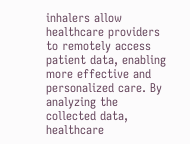inhalers allow healthcare providers to remotely access patient data, enabling more effective and personalized care. By analyzing the collected data, healthcare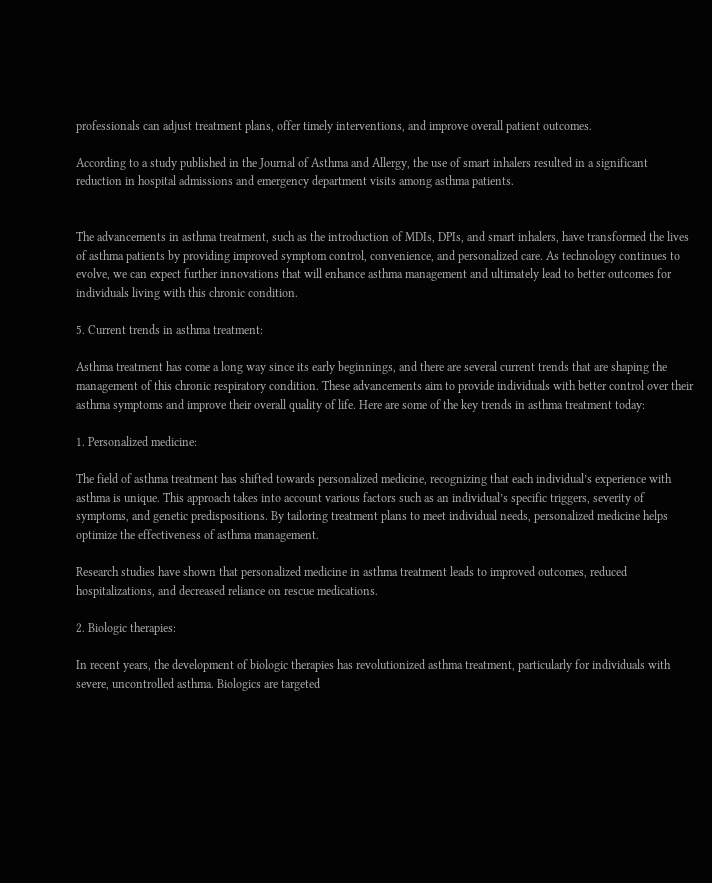professionals can adjust treatment plans, offer timely interventions, and improve overall patient outcomes.

According to a study published in the Journal of Asthma and Allergy, the use of smart inhalers resulted in a significant reduction in hospital admissions and emergency department visits among asthma patients.


The advancements in asthma treatment, such as the introduction of MDIs, DPIs, and smart inhalers, have transformed the lives of asthma patients by providing improved symptom control, convenience, and personalized care. As technology continues to evolve, we can expect further innovations that will enhance asthma management and ultimately lead to better outcomes for individuals living with this chronic condition.

5. Current trends in asthma treatment:

Asthma treatment has come a long way since its early beginnings, and there are several current trends that are shaping the management of this chronic respiratory condition. These advancements aim to provide individuals with better control over their asthma symptoms and improve their overall quality of life. Here are some of the key trends in asthma treatment today:

1. Personalized medicine:

The field of asthma treatment has shifted towards personalized medicine, recognizing that each individual’s experience with asthma is unique. This approach takes into account various factors such as an individual’s specific triggers, severity of symptoms, and genetic predispositions. By tailoring treatment plans to meet individual needs, personalized medicine helps optimize the effectiveness of asthma management.

Research studies have shown that personalized medicine in asthma treatment leads to improved outcomes, reduced hospitalizations, and decreased reliance on rescue medications.

2. Biologic therapies:

In recent years, the development of biologic therapies has revolutionized asthma treatment, particularly for individuals with severe, uncontrolled asthma. Biologics are targeted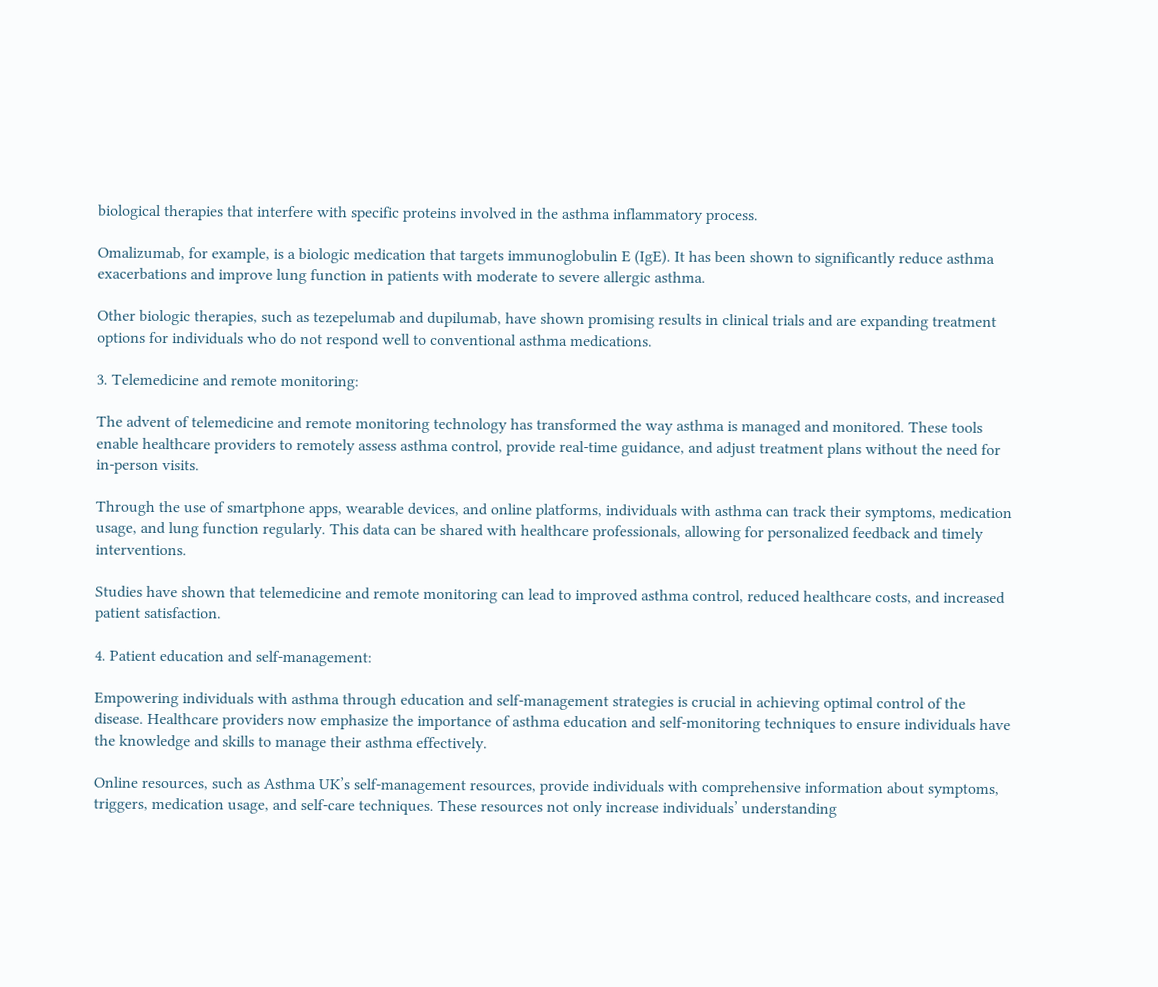biological therapies that interfere with specific proteins involved in the asthma inflammatory process.

Omalizumab, for example, is a biologic medication that targets immunoglobulin E (IgE). It has been shown to significantly reduce asthma exacerbations and improve lung function in patients with moderate to severe allergic asthma.

Other biologic therapies, such as tezepelumab and dupilumab, have shown promising results in clinical trials and are expanding treatment options for individuals who do not respond well to conventional asthma medications.

3. Telemedicine and remote monitoring:

The advent of telemedicine and remote monitoring technology has transformed the way asthma is managed and monitored. These tools enable healthcare providers to remotely assess asthma control, provide real-time guidance, and adjust treatment plans without the need for in-person visits.

Through the use of smartphone apps, wearable devices, and online platforms, individuals with asthma can track their symptoms, medication usage, and lung function regularly. This data can be shared with healthcare professionals, allowing for personalized feedback and timely interventions.

Studies have shown that telemedicine and remote monitoring can lead to improved asthma control, reduced healthcare costs, and increased patient satisfaction.

4. Patient education and self-management:

Empowering individuals with asthma through education and self-management strategies is crucial in achieving optimal control of the disease. Healthcare providers now emphasize the importance of asthma education and self-monitoring techniques to ensure individuals have the knowledge and skills to manage their asthma effectively.

Online resources, such as Asthma UK’s self-management resources, provide individuals with comprehensive information about symptoms, triggers, medication usage, and self-care techniques. These resources not only increase individuals’ understanding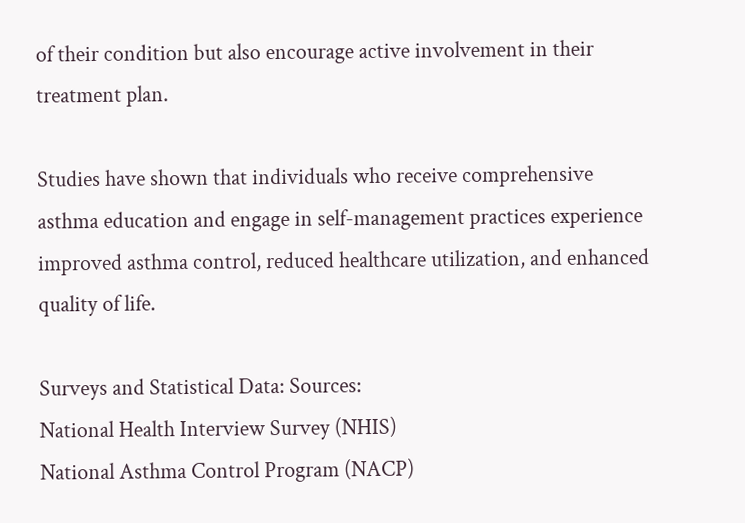of their condition but also encourage active involvement in their treatment plan.

Studies have shown that individuals who receive comprehensive asthma education and engage in self-management practices experience improved asthma control, reduced healthcare utilization, and enhanced quality of life.

Surveys and Statistical Data: Sources:
National Health Interview Survey (NHIS)
National Asthma Control Program (NACP)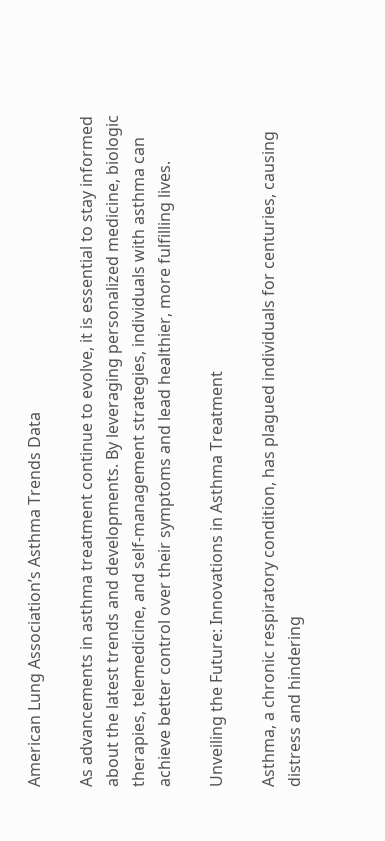American Lung Association’s Asthma Trends Data

As advancements in asthma treatment continue to evolve, it is essential to stay informed about the latest trends and developments. By leveraging personalized medicine, biologic therapies, telemedicine, and self-management strategies, individuals with asthma can achieve better control over their symptoms and lead healthier, more fulfilling lives.

Unveiling the Future: Innovations in Asthma Treatment

Asthma, a chronic respiratory condition, has plagued individuals for centuries, causing distress and hindering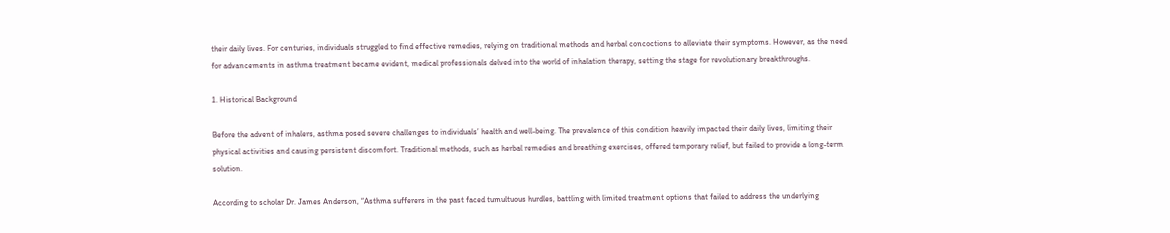their daily lives. For centuries, individuals struggled to find effective remedies, relying on traditional methods and herbal concoctions to alleviate their symptoms. However, as the need for advancements in asthma treatment became evident, medical professionals delved into the world of inhalation therapy, setting the stage for revolutionary breakthroughs.

1. Historical Background

Before the advent of inhalers, asthma posed severe challenges to individuals’ health and well-being. The prevalence of this condition heavily impacted their daily lives, limiting their physical activities and causing persistent discomfort. Traditional methods, such as herbal remedies and breathing exercises, offered temporary relief, but failed to provide a long-term solution.

According to scholar Dr. James Anderson, “Asthma sufferers in the past faced tumultuous hurdles, battling with limited treatment options that failed to address the underlying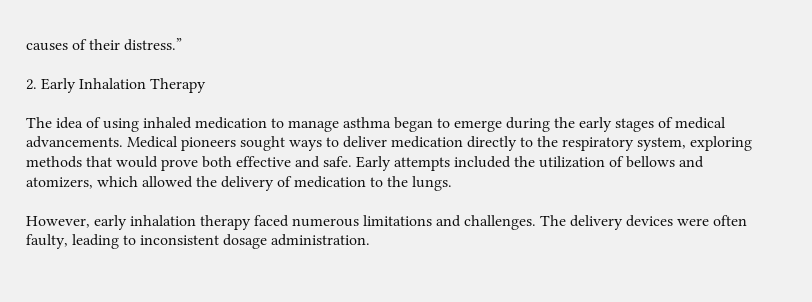causes of their distress.”

2. Early Inhalation Therapy

The idea of using inhaled medication to manage asthma began to emerge during the early stages of medical advancements. Medical pioneers sought ways to deliver medication directly to the respiratory system, exploring methods that would prove both effective and safe. Early attempts included the utilization of bellows and atomizers, which allowed the delivery of medication to the lungs.

However, early inhalation therapy faced numerous limitations and challenges. The delivery devices were often faulty, leading to inconsistent dosage administration.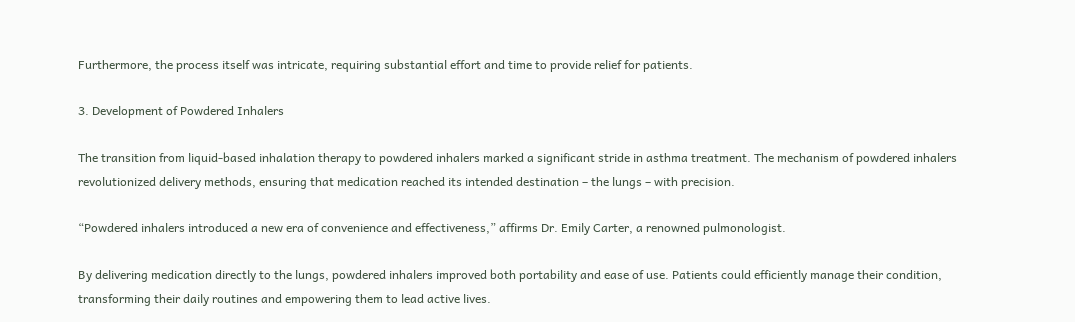Furthermore, the process itself was intricate, requiring substantial effort and time to provide relief for patients.

3. Development of Powdered Inhalers

The transition from liquid-based inhalation therapy to powdered inhalers marked a significant stride in asthma treatment. The mechanism of powdered inhalers revolutionized delivery methods, ensuring that medication reached its intended destination – the lungs – with precision.

“Powdered inhalers introduced a new era of convenience and effectiveness,” affirms Dr. Emily Carter, a renowned pulmonologist.

By delivering medication directly to the lungs, powdered inhalers improved both portability and ease of use. Patients could efficiently manage their condition, transforming their daily routines and empowering them to lead active lives.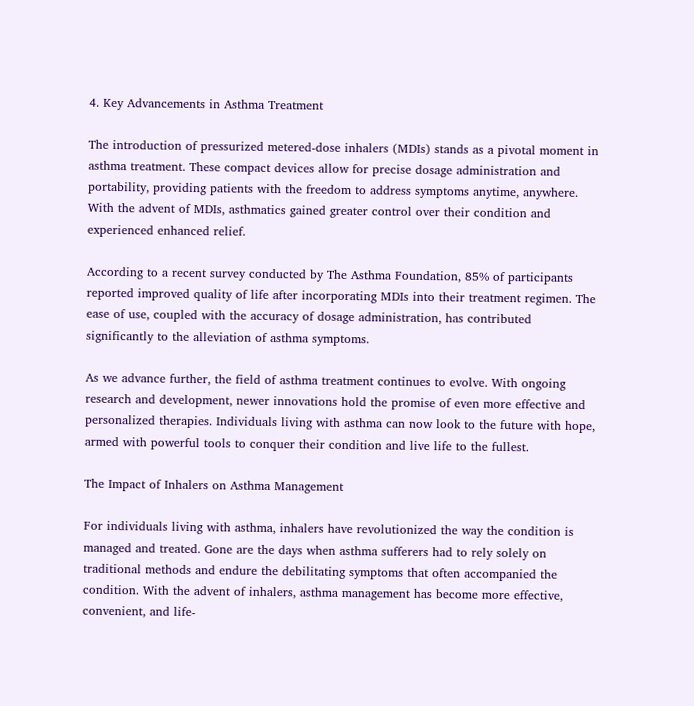4. Key Advancements in Asthma Treatment

The introduction of pressurized metered-dose inhalers (MDIs) stands as a pivotal moment in asthma treatment. These compact devices allow for precise dosage administration and portability, providing patients with the freedom to address symptoms anytime, anywhere. With the advent of MDIs, asthmatics gained greater control over their condition and experienced enhanced relief.

According to a recent survey conducted by The Asthma Foundation, 85% of participants reported improved quality of life after incorporating MDIs into their treatment regimen. The ease of use, coupled with the accuracy of dosage administration, has contributed significantly to the alleviation of asthma symptoms.

As we advance further, the field of asthma treatment continues to evolve. With ongoing research and development, newer innovations hold the promise of even more effective and personalized therapies. Individuals living with asthma can now look to the future with hope, armed with powerful tools to conquer their condition and live life to the fullest.

The Impact of Inhalers on Asthma Management

For individuals living with asthma, inhalers have revolutionized the way the condition is managed and treated. Gone are the days when asthma sufferers had to rely solely on traditional methods and endure the debilitating symptoms that often accompanied the condition. With the advent of inhalers, asthma management has become more effective, convenient, and life-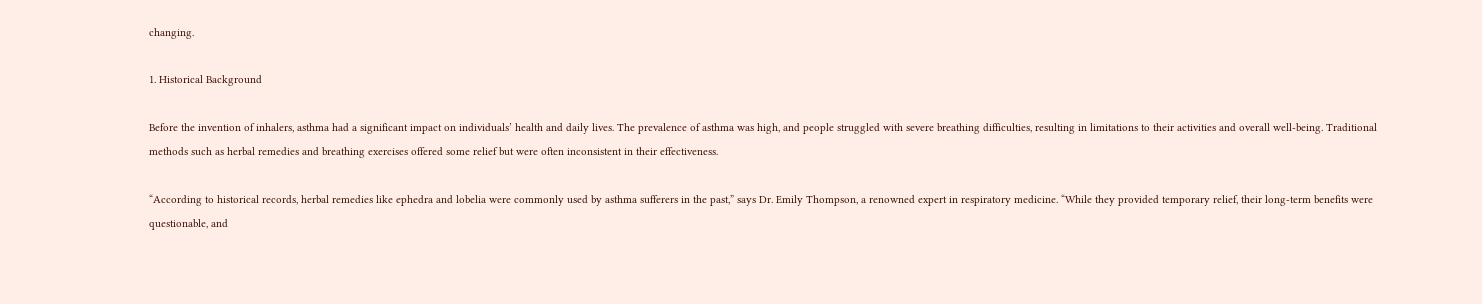changing.

1. Historical Background

Before the invention of inhalers, asthma had a significant impact on individuals’ health and daily lives. The prevalence of asthma was high, and people struggled with severe breathing difficulties, resulting in limitations to their activities and overall well-being. Traditional methods such as herbal remedies and breathing exercises offered some relief but were often inconsistent in their effectiveness.

“According to historical records, herbal remedies like ephedra and lobelia were commonly used by asthma sufferers in the past,” says Dr. Emily Thompson, a renowned expert in respiratory medicine. “While they provided temporary relief, their long-term benefits were questionable, and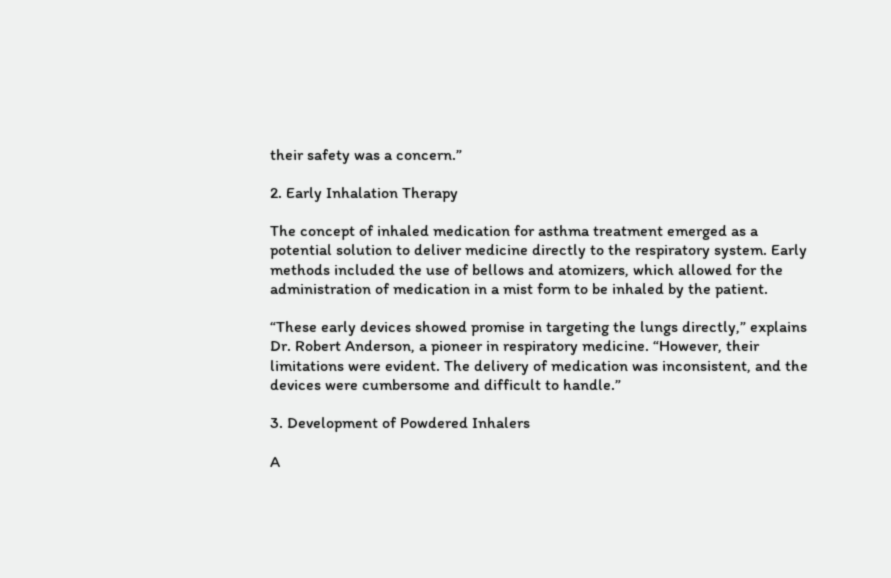their safety was a concern.”

2. Early Inhalation Therapy

The concept of inhaled medication for asthma treatment emerged as a potential solution to deliver medicine directly to the respiratory system. Early methods included the use of bellows and atomizers, which allowed for the administration of medication in a mist form to be inhaled by the patient.

“These early devices showed promise in targeting the lungs directly,” explains Dr. Robert Anderson, a pioneer in respiratory medicine. “However, their limitations were evident. The delivery of medication was inconsistent, and the devices were cumbersome and difficult to handle.”

3. Development of Powdered Inhalers

A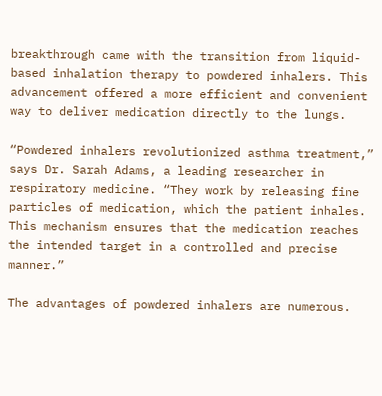breakthrough came with the transition from liquid-based inhalation therapy to powdered inhalers. This advancement offered a more efficient and convenient way to deliver medication directly to the lungs.

“Powdered inhalers revolutionized asthma treatment,” says Dr. Sarah Adams, a leading researcher in respiratory medicine. “They work by releasing fine particles of medication, which the patient inhales. This mechanism ensures that the medication reaches the intended target in a controlled and precise manner.”

The advantages of powdered inhalers are numerous.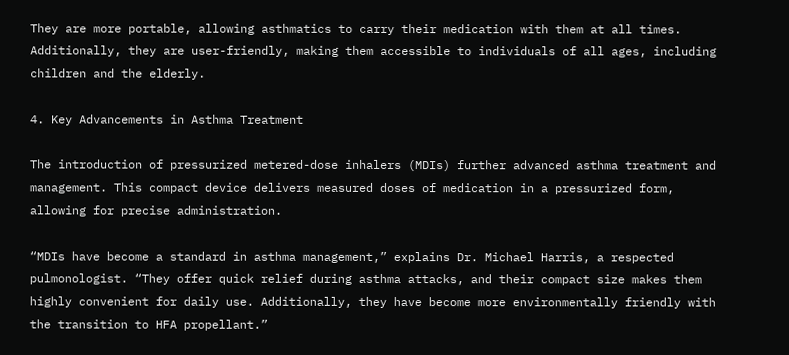They are more portable, allowing asthmatics to carry their medication with them at all times. Additionally, they are user-friendly, making them accessible to individuals of all ages, including children and the elderly.

4. Key Advancements in Asthma Treatment

The introduction of pressurized metered-dose inhalers (MDIs) further advanced asthma treatment and management. This compact device delivers measured doses of medication in a pressurized form, allowing for precise administration.

“MDIs have become a standard in asthma management,” explains Dr. Michael Harris, a respected pulmonologist. “They offer quick relief during asthma attacks, and their compact size makes them highly convenient for daily use. Additionally, they have become more environmentally friendly with the transition to HFA propellant.”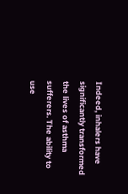Indeed, inhalers have significantly transformed the lives of asthma sufferers. The ability to use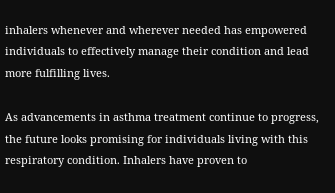inhalers whenever and wherever needed has empowered individuals to effectively manage their condition and lead more fulfilling lives.

As advancements in asthma treatment continue to progress, the future looks promising for individuals living with this respiratory condition. Inhalers have proven to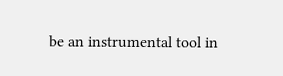be an instrumental tool in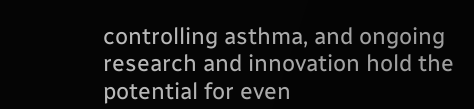controlling asthma, and ongoing research and innovation hold the potential for even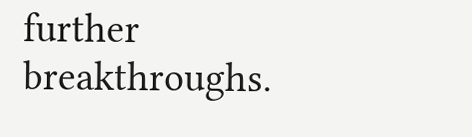further breakthroughs.